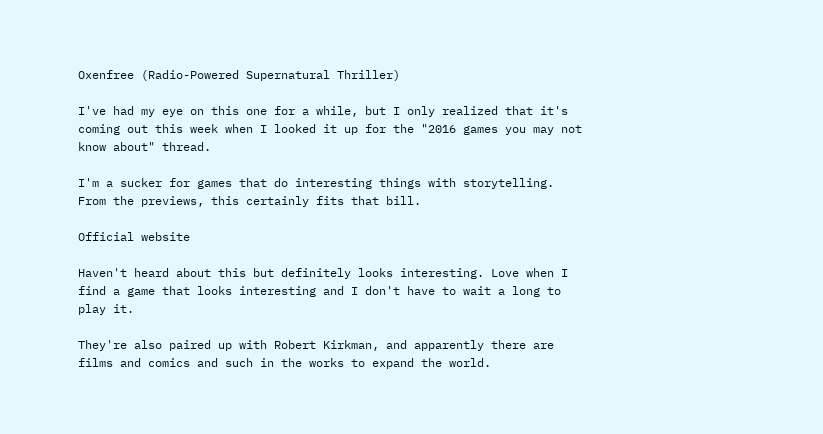Oxenfree (Radio-Powered Supernatural Thriller)

I've had my eye on this one for a while, but I only realized that it's coming out this week when I looked it up for the "2016 games you may not know about" thread.

I'm a sucker for games that do interesting things with storytelling. From the previews, this certainly fits that bill.

Official website

Haven't heard about this but definitely looks interesting. Love when I find a game that looks interesting and I don't have to wait a long to play it.

They're also paired up with Robert Kirkman, and apparently there are films and comics and such in the works to expand the world.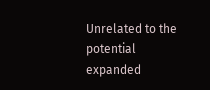Unrelated to the potential expanded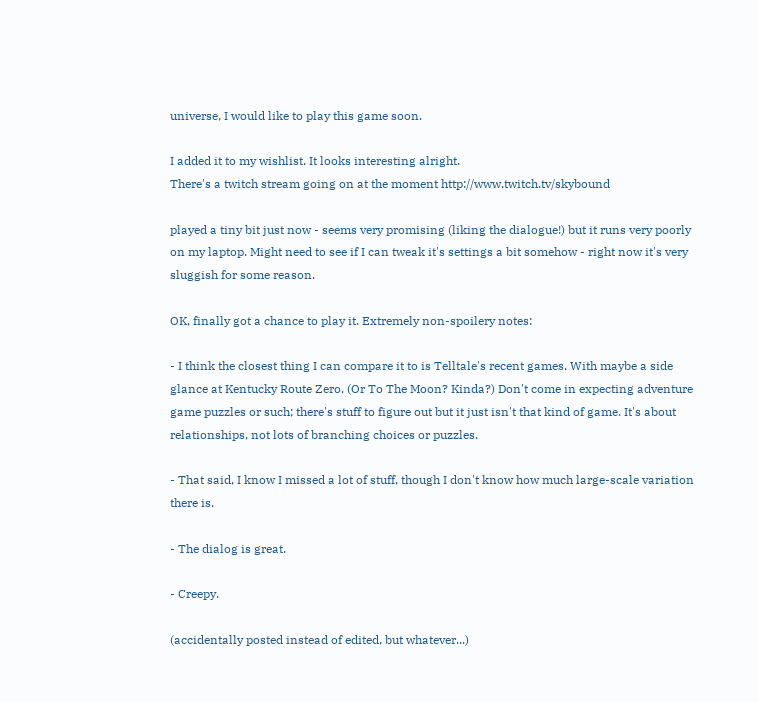universe, I would like to play this game soon.

I added it to my wishlist. It looks interesting alright.
There's a twitch stream going on at the moment http://www.twitch.tv/skybound

played a tiny bit just now - seems very promising (liking the dialogue!) but it runs very poorly on my laptop. Might need to see if I can tweak it's settings a bit somehow - right now it's very sluggish for some reason.

OK, finally got a chance to play it. Extremely non-spoilery notes:

- I think the closest thing I can compare it to is Telltale's recent games. With maybe a side glance at Kentucky Route Zero. (Or To The Moon? Kinda?) Don't come in expecting adventure game puzzles or such; there's stuff to figure out but it just isn't that kind of game. It's about relationships, not lots of branching choices or puzzles.

- That said, I know I missed a lot of stuff, though I don't know how much large-scale variation there is.

- The dialog is great.

- Creepy.

(accidentally posted instead of edited, but whatever...)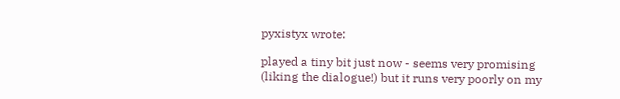pyxistyx wrote:

played a tiny bit just now - seems very promising (liking the dialogue!) but it runs very poorly on my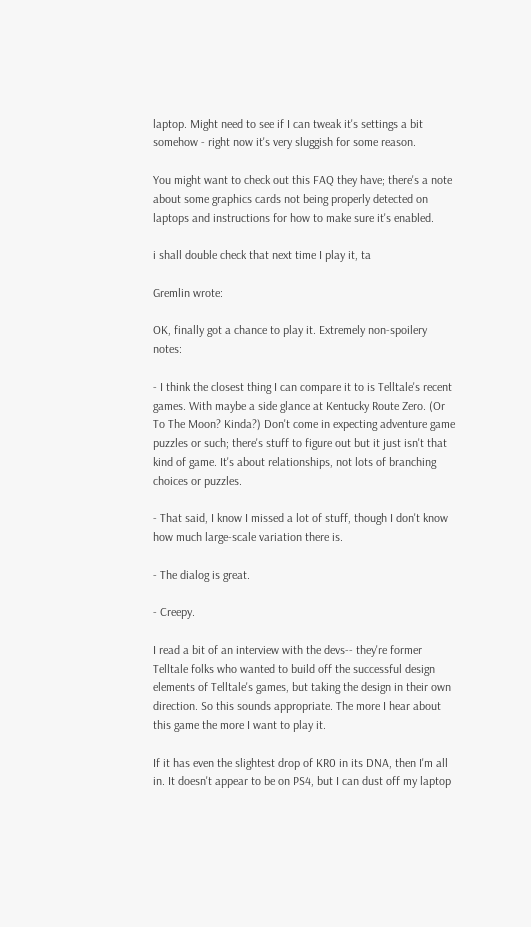laptop. Might need to see if I can tweak it's settings a bit somehow - right now it's very sluggish for some reason.

You might want to check out this FAQ they have; there's a note about some graphics cards not being properly detected on laptops and instructions for how to make sure it's enabled.

i shall double check that next time I play it, ta

Gremlin wrote:

OK, finally got a chance to play it. Extremely non-spoilery notes:

- I think the closest thing I can compare it to is Telltale's recent games. With maybe a side glance at Kentucky Route Zero. (Or To The Moon? Kinda?) Don't come in expecting adventure game puzzles or such; there's stuff to figure out but it just isn't that kind of game. It's about relationships, not lots of branching choices or puzzles.

- That said, I know I missed a lot of stuff, though I don't know how much large-scale variation there is.

- The dialog is great.

- Creepy.

I read a bit of an interview with the devs-- they're former Telltale folks who wanted to build off the successful design elements of Telltale's games, but taking the design in their own direction. So this sounds appropriate. The more I hear about this game the more I want to play it.

If it has even the slightest drop of KR0 in its DNA, then I'm all in. It doesn't appear to be on PS4, but I can dust off my laptop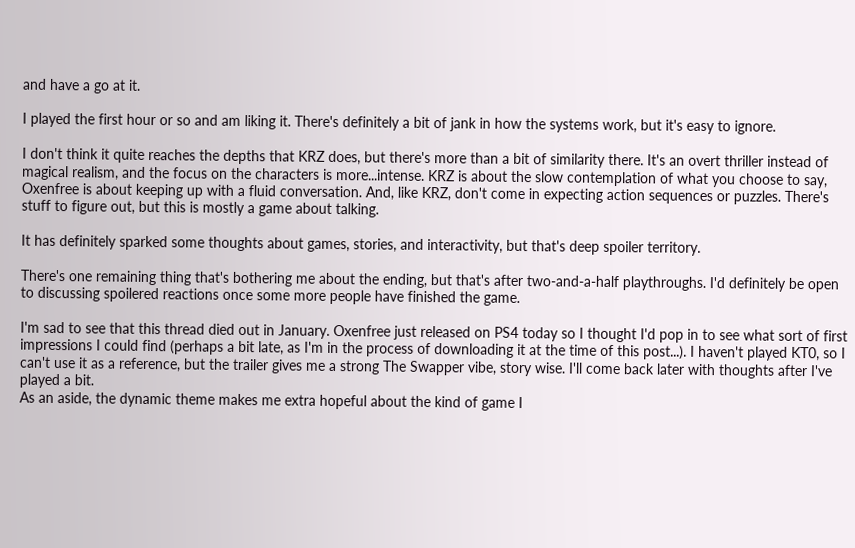and have a go at it.

I played the first hour or so and am liking it. There's definitely a bit of jank in how the systems work, but it's easy to ignore.

I don't think it quite reaches the depths that KRZ does, but there's more than a bit of similarity there. It's an overt thriller instead of magical realism, and the focus on the characters is more...intense. KRZ is about the slow contemplation of what you choose to say, Oxenfree is about keeping up with a fluid conversation. And, like KRZ, don't come in expecting action sequences or puzzles. There's stuff to figure out, but this is mostly a game about talking.

It has definitely sparked some thoughts about games, stories, and interactivity, but that's deep spoiler territory.

There's one remaining thing that's bothering me about the ending, but that's after two-and-a-half playthroughs. I'd definitely be open to discussing spoilered reactions once some more people have finished the game.

I'm sad to see that this thread died out in January. Oxenfree just released on PS4 today so I thought I'd pop in to see what sort of first impressions I could find (perhaps a bit late, as I'm in the process of downloading it at the time of this post...). I haven't played KT0, so I can't use it as a reference, but the trailer gives me a strong The Swapper vibe, story wise. I'll come back later with thoughts after I've played a bit.
As an aside, the dynamic theme makes me extra hopeful about the kind of game I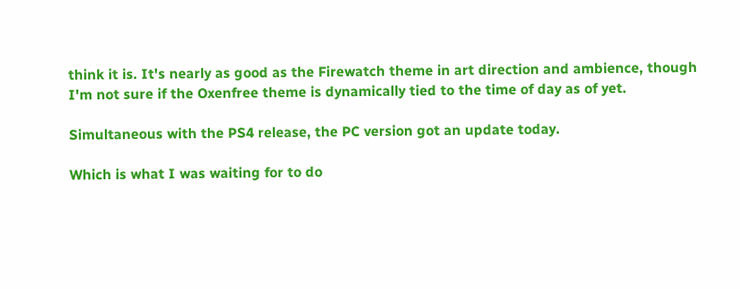think it is. It's nearly as good as the Firewatch theme in art direction and ambience, though I'm not sure if the Oxenfree theme is dynamically tied to the time of day as of yet.

Simultaneous with the PS4 release, the PC version got an update today.

Which is what I was waiting for to do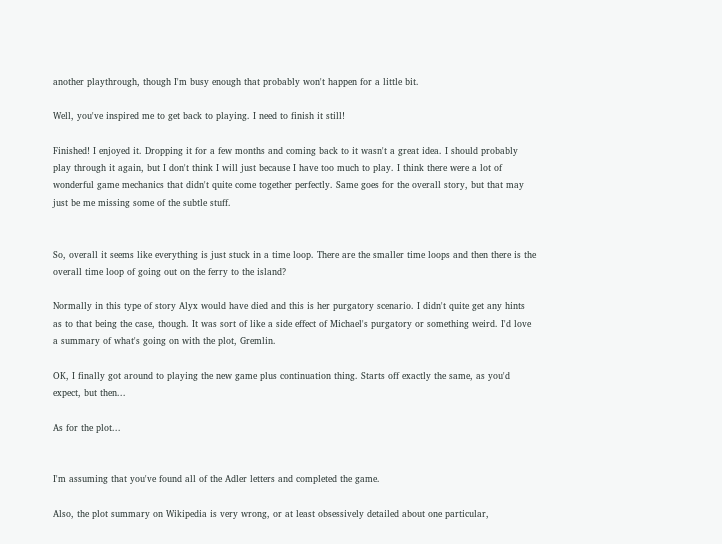another playthrough, though I'm busy enough that probably won't happen for a little bit.

Well, you've inspired me to get back to playing. I need to finish it still!

Finished! I enjoyed it. Dropping it for a few months and coming back to it wasn't a great idea. I should probably play through it again, but I don't think I will just because I have too much to play. I think there were a lot of wonderful game mechanics that didn't quite come together perfectly. Same goes for the overall story, but that may just be me missing some of the subtle stuff.


So, overall it seems like everything is just stuck in a time loop. There are the smaller time loops and then there is the overall time loop of going out on the ferry to the island?

Normally in this type of story Alyx would have died and this is her purgatory scenario. I didn't quite get any hints as to that being the case, though. It was sort of like a side effect of Michael's purgatory or something weird. I'd love a summary of what's going on with the plot, Gremlin.

OK, I finally got around to playing the new game plus continuation thing. Starts off exactly the same, as you'd expect, but then...

As for the plot...


I'm assuming that you've found all of the Adler letters and completed the game.

Also, the plot summary on Wikipedia is very wrong, or at least obsessively detailed about one particular,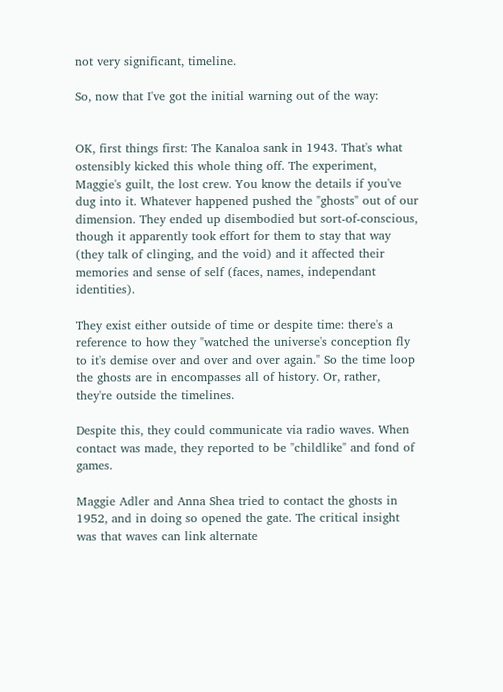not very significant, timeline.

So, now that I've got the initial warning out of the way:


OK, first things first: The Kanaloa sank in 1943. That's what ostensibly kicked this whole thing off. The experiment, Maggie's guilt, the lost crew. You know the details if you've dug into it. Whatever happened pushed the "ghosts" out of our dimension. They ended up disembodied but sort-of-conscious, though it apparently took effort for them to stay that way (they talk of clinging, and the void) and it affected their memories and sense of self (faces, names, independant identities).

They exist either outside of time or despite time: there's a reference to how they "watched the universe's conception fly to it's demise over and over and over again." So the time loop the ghosts are in encompasses all of history. Or, rather, they're outside the timelines.

Despite this, they could communicate via radio waves. When contact was made, they reported to be "childlike" and fond of games.

Maggie Adler and Anna Shea tried to contact the ghosts in 1952, and in doing so opened the gate. The critical insight was that waves can link alternate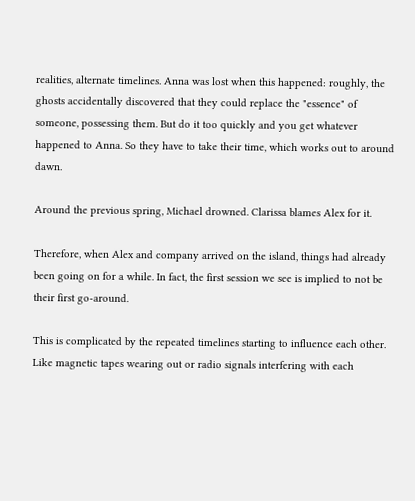realities, alternate timelines. Anna was lost when this happened: roughly, the ghosts accidentally discovered that they could replace the "essence" of someone, possessing them. But do it too quickly and you get whatever happened to Anna. So they have to take their time, which works out to around dawn.

Around the previous spring, Michael drowned. Clarissa blames Alex for it.

Therefore, when Alex and company arrived on the island, things had already been going on for a while. In fact, the first session we see is implied to not be their first go-around.

This is complicated by the repeated timelines starting to influence each other. Like magnetic tapes wearing out or radio signals interfering with each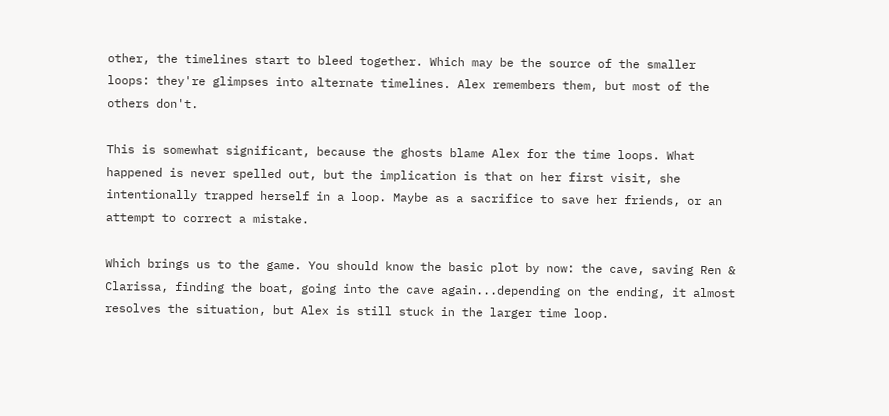other, the timelines start to bleed together. Which may be the source of the smaller loops: they're glimpses into alternate timelines. Alex remembers them, but most of the others don't.

This is somewhat significant, because the ghosts blame Alex for the time loops. What happened is never spelled out, but the implication is that on her first visit, she intentionally trapped herself in a loop. Maybe as a sacrifice to save her friends, or an attempt to correct a mistake.

Which brings us to the game. You should know the basic plot by now: the cave, saving Ren & Clarissa, finding the boat, going into the cave again...depending on the ending, it almost resolves the situation, but Alex is still stuck in the larger time loop.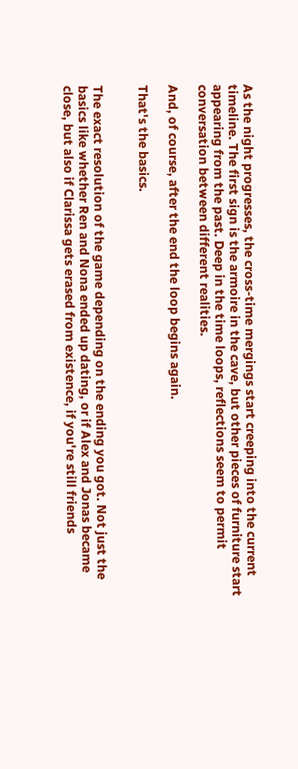As the night progresses, the cross-time mergings start creeping into the current timeline. The first sign is the armoire in the cave, but other pieces of furniture start appearing from the past. Deep in the time loops, reflections seem to permit conversation between different realities.

And, of course, after the end the loop begins again.

That's the basics.


The exact resolution of the game depending on the ending you got. Not just the basics like whether Ren and Nona ended up dating, or if Alex and Jonas became close, but also if Clarissa gets erased from existence, if you're still friends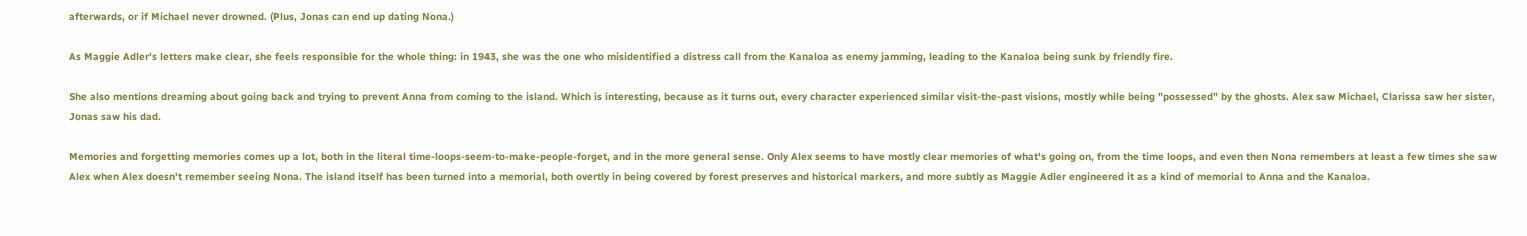afterwards, or if Michael never drowned. (Plus, Jonas can end up dating Nona.)

As Maggie Adler's letters make clear, she feels responsible for the whole thing: in 1943, she was the one who misidentified a distress call from the Kanaloa as enemy jamming, leading to the Kanaloa being sunk by friendly fire.

She also mentions dreaming about going back and trying to prevent Anna from coming to the island. Which is interesting, because as it turns out, every character experienced similar visit-the-past visions, mostly while being "possessed" by the ghosts. Alex saw Michael, Clarissa saw her sister, Jonas saw his dad.

Memories and forgetting memories comes up a lot, both in the literal time-loops-seem-to-make-people-forget, and in the more general sense. Only Alex seems to have mostly clear memories of what's going on, from the time loops, and even then Nona remembers at least a few times she saw Alex when Alex doesn't remember seeing Nona. The island itself has been turned into a memorial, both overtly in being covered by forest preserves and historical markers, and more subtly as Maggie Adler engineered it as a kind of memorial to Anna and the Kanaloa.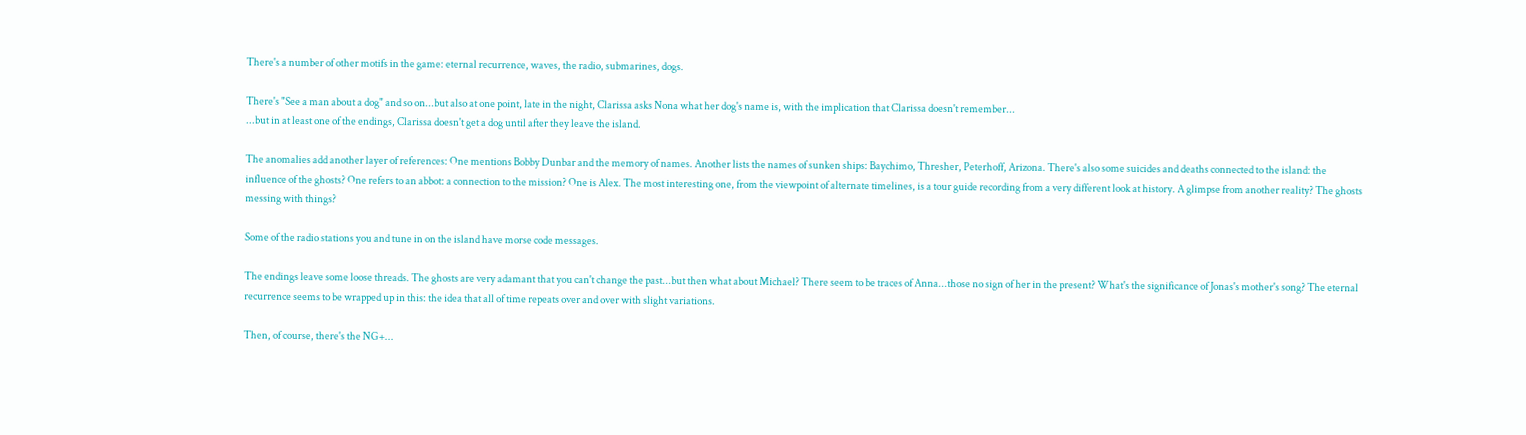There's a number of other motifs in the game: eternal recurrence, waves, the radio, submarines, dogs.

There's "See a man about a dog" and so on...but also at one point, late in the night, Clarissa asks Nona what her dog's name is, with the implication that Clarissa doesn't remember...
...but in at least one of the endings, Clarissa doesn't get a dog until after they leave the island.

The anomalies add another layer of references: One mentions Bobby Dunbar and the memory of names. Another lists the names of sunken ships: Baychimo, Thresher, Peterhoff, Arizona. There's also some suicides and deaths connected to the island: the influence of the ghosts? One refers to an abbot: a connection to the mission? One is Alex. The most interesting one, from the viewpoint of alternate timelines, is a tour guide recording from a very different look at history. A glimpse from another reality? The ghosts messing with things?

Some of the radio stations you and tune in on the island have morse code messages.

The endings leave some loose threads. The ghosts are very adamant that you can't change the past...but then what about Michael? There seem to be traces of Anna...those no sign of her in the present? What's the significance of Jonas's mother's song? The eternal recurrence seems to be wrapped up in this: the idea that all of time repeats over and over with slight variations.

Then, of course, there's the NG+...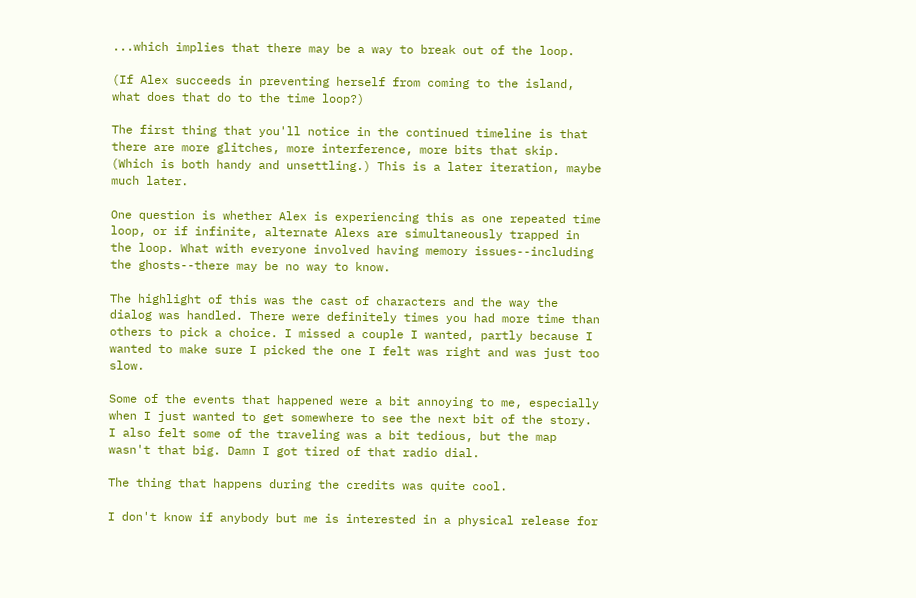...which implies that there may be a way to break out of the loop.

(If Alex succeeds in preventing herself from coming to the island, what does that do to the time loop?)

The first thing that you'll notice in the continued timeline is that there are more glitches, more interference, more bits that skip. (Which is both handy and unsettling.) This is a later iteration, maybe much later.

One question is whether Alex is experiencing this as one repeated time loop, or if infinite, alternate Alexs are simultaneously trapped in the loop. What with everyone involved having memory issues--including the ghosts--there may be no way to know.

The highlight of this was the cast of characters and the way the dialog was handled. There were definitely times you had more time than others to pick a choice. I missed a couple I wanted, partly because I wanted to make sure I picked the one I felt was right and was just too slow.

Some of the events that happened were a bit annoying to me, especially when I just wanted to get somewhere to see the next bit of the story. I also felt some of the traveling was a bit tedious, but the map wasn't that big. Damn I got tired of that radio dial.

The thing that happens during the credits was quite cool.

I don't know if anybody but me is interested in a physical release for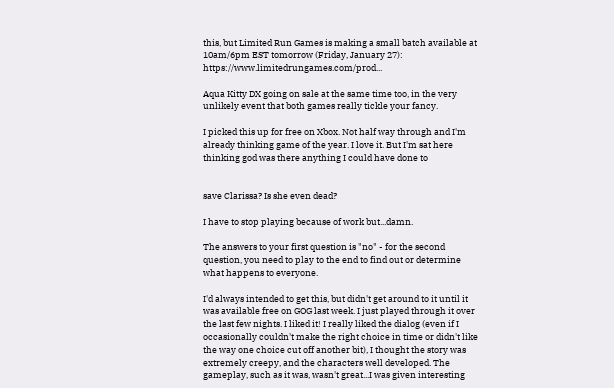this, but Limited Run Games is making a small batch available at 10am/6pm EST tomorrow (Friday, January 27): https://www.limitedrungames.com/prod...

Aqua Kitty DX going on sale at the same time too, in the very unlikely event that both games really tickle your fancy.

I picked this up for free on Xbox. Not half way through and I'm already thinking game of the year. I love it. But I'm sat here thinking god was there anything I could have done to


save Clarissa? Is she even dead?

I have to stop playing because of work but...damn.

The answers to your first question is "no" - for the second question, you need to play to the end to find out or determine what happens to everyone.

I'd always intended to get this, but didn't get around to it until it was available free on GOG last week. I just played through it over the last few nights. I liked it! I really liked the dialog (even if I occasionally couldn't make the right choice in time or didn't like the way one choice cut off another bit), I thought the story was extremely creepy, and the characters well developed. The gameplay, such as it was, wasn't great...I was given interesting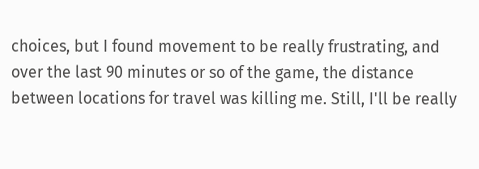choices, but I found movement to be really frustrating, and over the last 90 minutes or so of the game, the distance between locations for travel was killing me. Still, I'll be really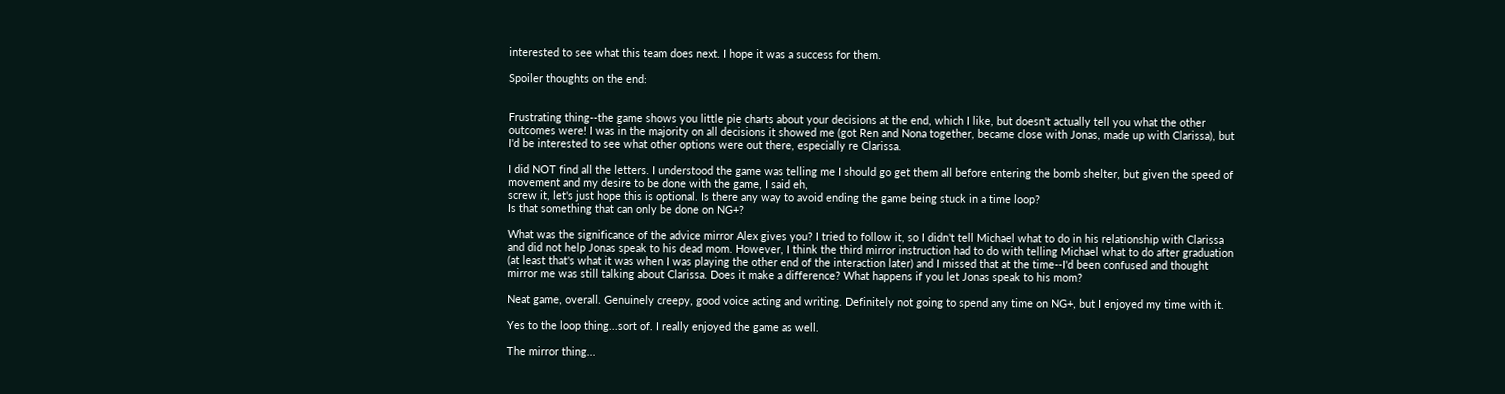interested to see what this team does next. I hope it was a success for them.

Spoiler thoughts on the end:


Frustrating thing--the game shows you little pie charts about your decisions at the end, which I like, but doesn't actually tell you what the other outcomes were! I was in the majority on all decisions it showed me (got Ren and Nona together, became close with Jonas, made up with Clarissa), but I'd be interested to see what other options were out there, especially re Clarissa.

I did NOT find all the letters. I understood the game was telling me I should go get them all before entering the bomb shelter, but given the speed of movement and my desire to be done with the game, I said eh,
screw it, let's just hope this is optional. Is there any way to avoid ending the game being stuck in a time loop?
Is that something that can only be done on NG+?

What was the significance of the advice mirror Alex gives you? I tried to follow it, so I didn't tell Michael what to do in his relationship with Clarissa and did not help Jonas speak to his dead mom. However, I think the third mirror instruction had to do with telling Michael what to do after graduation (at least that's what it was when I was playing the other end of the interaction later) and I missed that at the time--I'd been confused and thought mirror me was still talking about Clarissa. Does it make a difference? What happens if you let Jonas speak to his mom?

Neat game, overall. Genuinely creepy, good voice acting and writing. Definitely not going to spend any time on NG+, but I enjoyed my time with it.

Yes to the loop thing...sort of. I really enjoyed the game as well.

The mirror thing...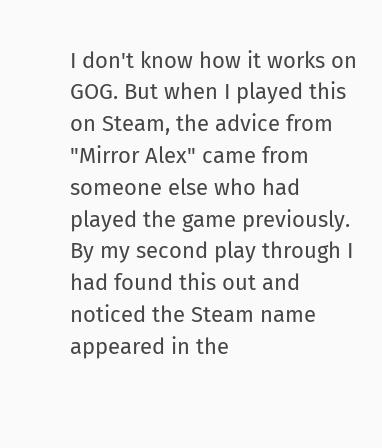I don't know how it works on GOG. But when I played this on Steam, the advice from "Mirror Alex" came from someone else who had played the game previously. By my second play through I had found this out and noticed the Steam name appeared in the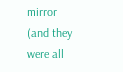mirror (and they were all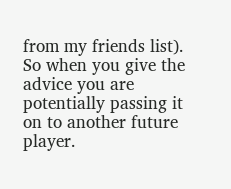from my friends list). So when you give the advice you are potentially passing it on to another future player.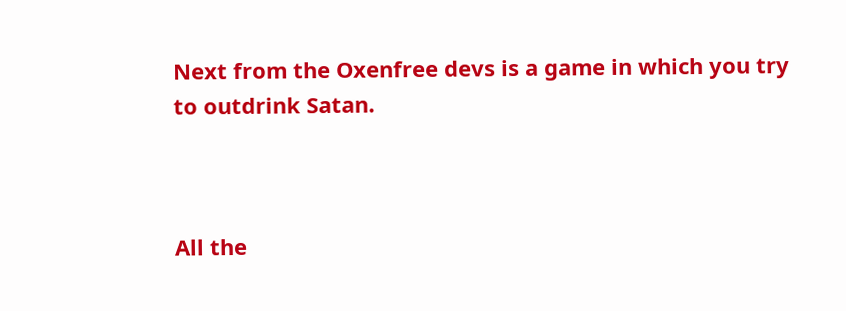Next from the Oxenfree devs is a game in which you try to outdrink Satan.



All the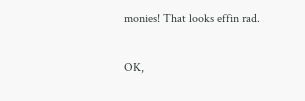monies! That looks effin rad.

OK,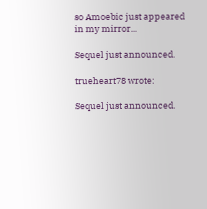so Amoebic just appeared in my mirror...

Sequel just announced.

trueheart78 wrote:

Sequel just announced.